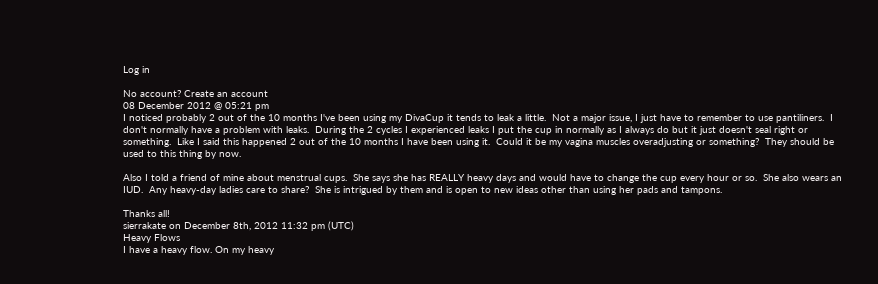Log in

No account? Create an account
08 December 2012 @ 05:21 pm
I noticed probably 2 out of the 10 months I've been using my DivaCup it tends to leak a little.  Not a major issue, I just have to remember to use pantiliners.  I don't normally have a problem with leaks.  During the 2 cycles I experienced leaks I put the cup in normally as I always do but it just doesn't seal right or something.  Like I said this happened 2 out of the 10 months I have been using it.  Could it be my vagina muscles overadjusting or something?  They should be used to this thing by now.

Also I told a friend of mine about menstrual cups.  She says she has REALLY heavy days and would have to change the cup every hour or so.  She also wears an IUD.  Any heavy-day ladies care to share?  She is intrigued by them and is open to new ideas other than using her pads and tampons.

Thanks all!
sierrakate on December 8th, 2012 11:32 pm (UTC)
Heavy Flows
I have a heavy flow. On my heavy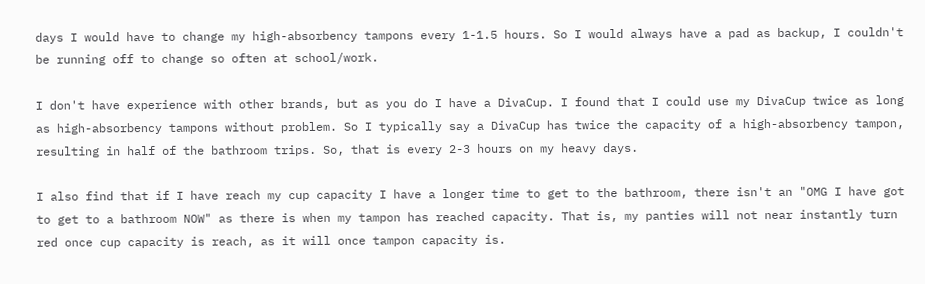days I would have to change my high-absorbency tampons every 1-1.5 hours. So I would always have a pad as backup, I couldn't be running off to change so often at school/work.

I don't have experience with other brands, but as you do I have a DivaCup. I found that I could use my DivaCup twice as long as high-absorbency tampons without problem. So I typically say a DivaCup has twice the capacity of a high-absorbency tampon, resulting in half of the bathroom trips. So, that is every 2-3 hours on my heavy days.

I also find that if I have reach my cup capacity I have a longer time to get to the bathroom, there isn't an "OMG I have got to get to a bathroom NOW" as there is when my tampon has reached capacity. That is, my panties will not near instantly turn red once cup capacity is reach, as it will once tampon capacity is.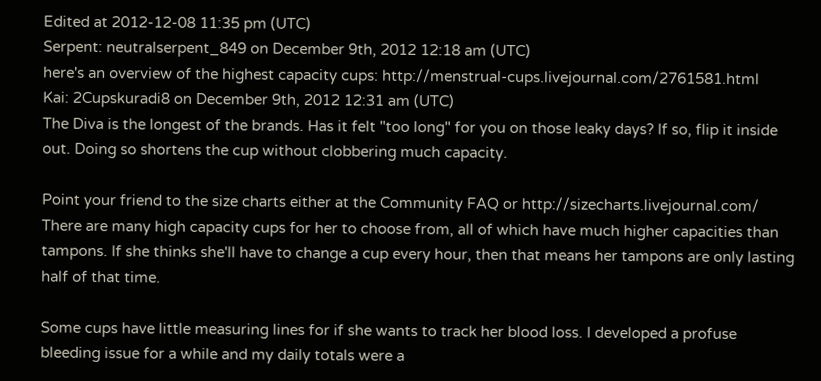Edited at 2012-12-08 11:35 pm (UTC)
Serpent: neutralserpent_849 on December 9th, 2012 12:18 am (UTC)
here's an overview of the highest capacity cups: http://menstrual-cups.livejournal.com/2761581.html
Kai: 2Cupskuradi8 on December 9th, 2012 12:31 am (UTC)
The Diva is the longest of the brands. Has it felt "too long" for you on those leaky days? If so, flip it inside out. Doing so shortens the cup without clobbering much capacity.

Point your friend to the size charts either at the Community FAQ or http://sizecharts.livejournal.com/ There are many high capacity cups for her to choose from, all of which have much higher capacities than tampons. If she thinks she'll have to change a cup every hour, then that means her tampons are only lasting half of that time.

Some cups have little measuring lines for if she wants to track her blood loss. I developed a profuse bleeding issue for a while and my daily totals were a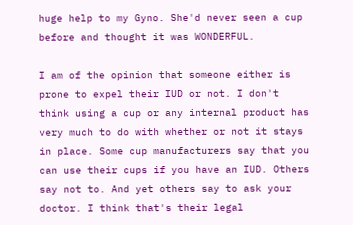huge help to my Gyno. She'd never seen a cup before and thought it was WONDERFUL.

I am of the opinion that someone either is prone to expel their IUD or not. I don't think using a cup or any internal product has very much to do with whether or not it stays in place. Some cup manufacturers say that you can use their cups if you have an IUD. Others say not to. And yet others say to ask your doctor. I think that's their legal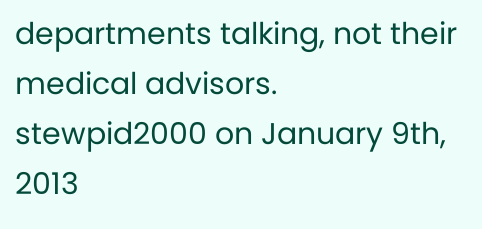departments talking, not their medical advisors.
stewpid2000 on January 9th, 2013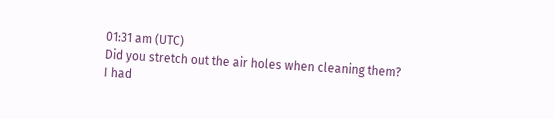01:31 am (UTC)
Did you stretch out the air holes when cleaning them?
I had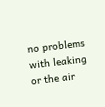no problems with leaking or the air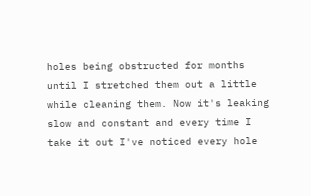holes being obstructed for months until I stretched them out a little while cleaning them. Now it's leaking slow and constant and every time I take it out I've noticed every hole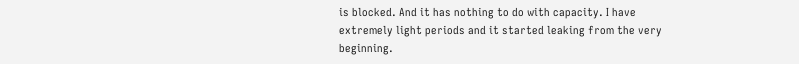is blocked. And it has nothing to do with capacity. I have extremely light periods and it started leaking from the very beginning.